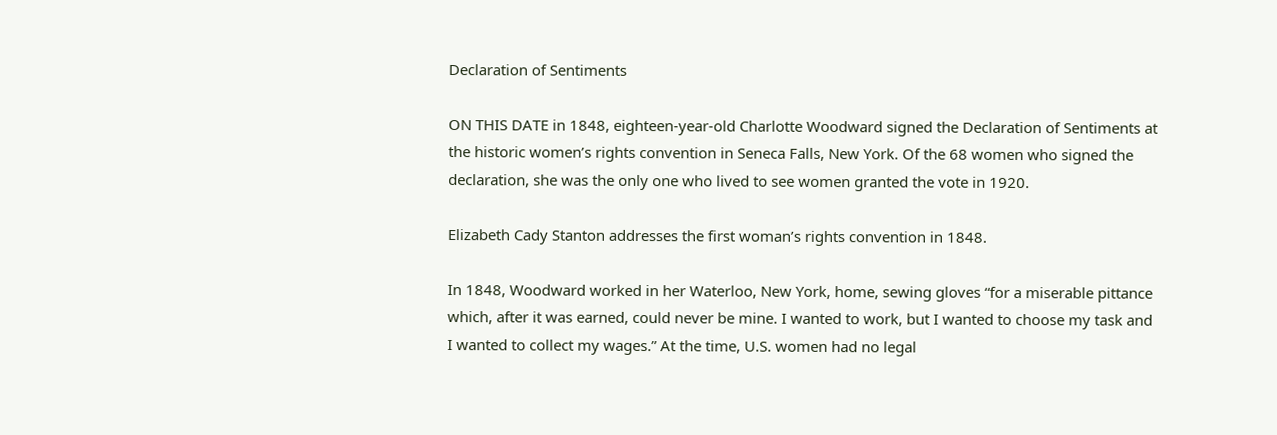Declaration of Sentiments

ON THIS DATE in 1848, eighteen-year-old Charlotte Woodward signed the Declaration of Sentiments at the historic women’s rights convention in Seneca Falls, New York. Of the 68 women who signed the declaration, she was the only one who lived to see women granted the vote in 1920.

Elizabeth Cady Stanton addresses the first woman’s rights convention in 1848.

In 1848, Woodward worked in her Waterloo, New York, home, sewing gloves “for a miserable pittance which, after it was earned, could never be mine. I wanted to work, but I wanted to choose my task and I wanted to collect my wages.” At the time, U.S. women had no legal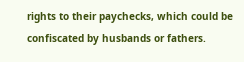rights to their paychecks, which could be confiscated by husbands or fathers.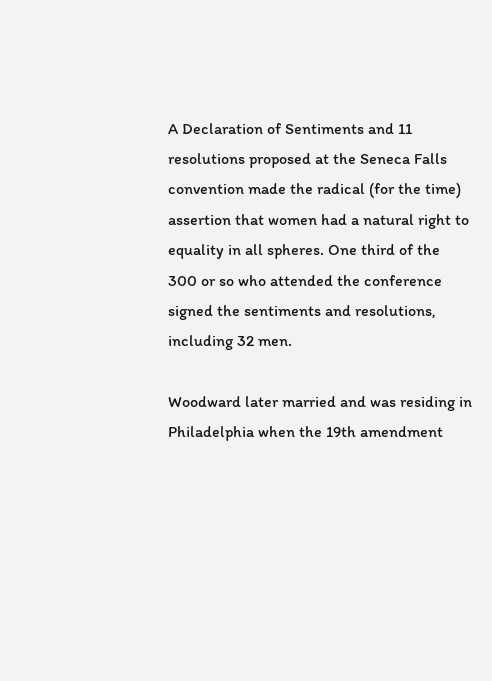A Declaration of Sentiments and 11 resolutions proposed at the Seneca Falls convention made the radical (for the time) assertion that women had a natural right to equality in all spheres. One third of the 300 or so who attended the conference signed the sentiments and resolutions, including 32 men.

Woodward later married and was residing in Philadelphia when the 19th amendment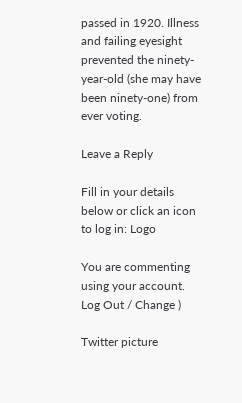passed in 1920. Illness and failing eyesight prevented the ninety-year-old (she may have been ninety-one) from ever voting.

Leave a Reply

Fill in your details below or click an icon to log in: Logo

You are commenting using your account. Log Out / Change )

Twitter picture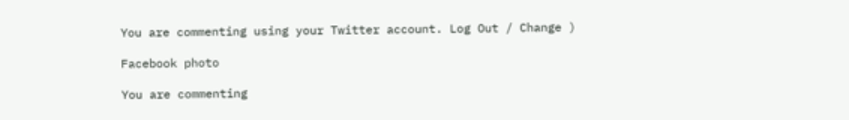You are commenting using your Twitter account. Log Out / Change )

Facebook photo

You are commenting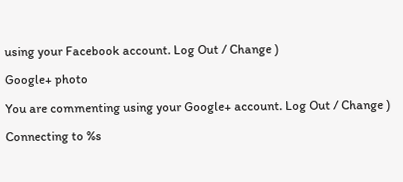using your Facebook account. Log Out / Change )

Google+ photo

You are commenting using your Google+ account. Log Out / Change )

Connecting to %s